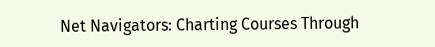Net Navigators: Charting Courses Through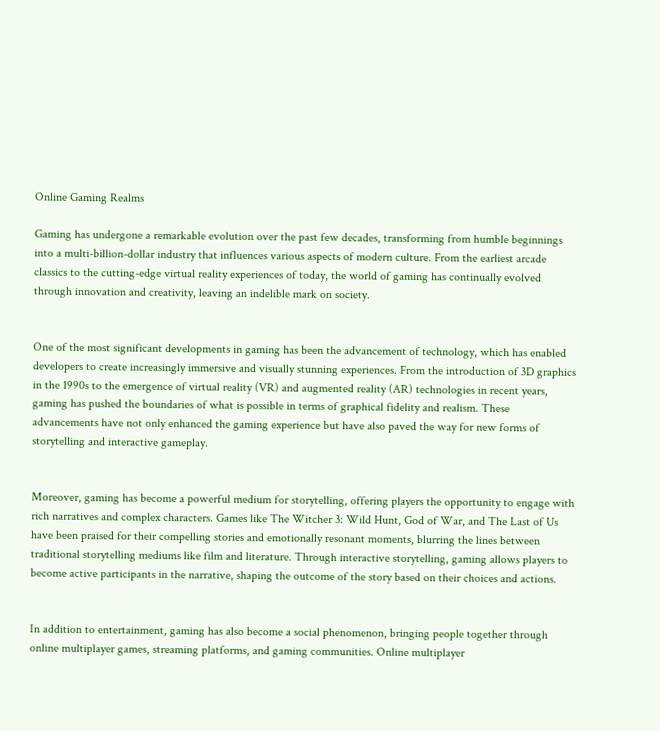Online Gaming Realms

Gaming has undergone a remarkable evolution over the past few decades, transforming from humble beginnings into a multi-billion-dollar industry that influences various aspects of modern culture. From the earliest arcade classics to the cutting-edge virtual reality experiences of today, the world of gaming has continually evolved through innovation and creativity, leaving an indelible mark on society.


One of the most significant developments in gaming has been the advancement of technology, which has enabled developers to create increasingly immersive and visually stunning experiences. From the introduction of 3D graphics in the 1990s to the emergence of virtual reality (VR) and augmented reality (AR) technologies in recent years, gaming has pushed the boundaries of what is possible in terms of graphical fidelity and realism. These advancements have not only enhanced the gaming experience but have also paved the way for new forms of storytelling and interactive gameplay.


Moreover, gaming has become a powerful medium for storytelling, offering players the opportunity to engage with rich narratives and complex characters. Games like The Witcher 3: Wild Hunt, God of War, and The Last of Us have been praised for their compelling stories and emotionally resonant moments, blurring the lines between traditional storytelling mediums like film and literature. Through interactive storytelling, gaming allows players to become active participants in the narrative, shaping the outcome of the story based on their choices and actions.


In addition to entertainment, gaming has also become a social phenomenon, bringing people together through online multiplayer games, streaming platforms, and gaming communities. Online multiplayer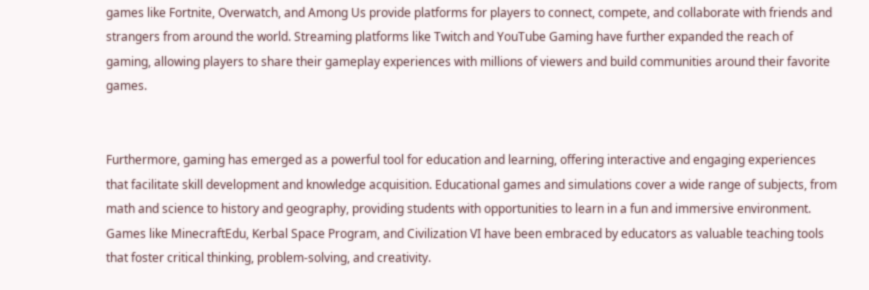games like Fortnite, Overwatch, and Among Us provide platforms for players to connect, compete, and collaborate with friends and strangers from around the world. Streaming platforms like Twitch and YouTube Gaming have further expanded the reach of gaming, allowing players to share their gameplay experiences with millions of viewers and build communities around their favorite games.


Furthermore, gaming has emerged as a powerful tool for education and learning, offering interactive and engaging experiences that facilitate skill development and knowledge acquisition. Educational games and simulations cover a wide range of subjects, from math and science to history and geography, providing students with opportunities to learn in a fun and immersive environment. Games like MinecraftEdu, Kerbal Space Program, and Civilization VI have been embraced by educators as valuable teaching tools that foster critical thinking, problem-solving, and creativity.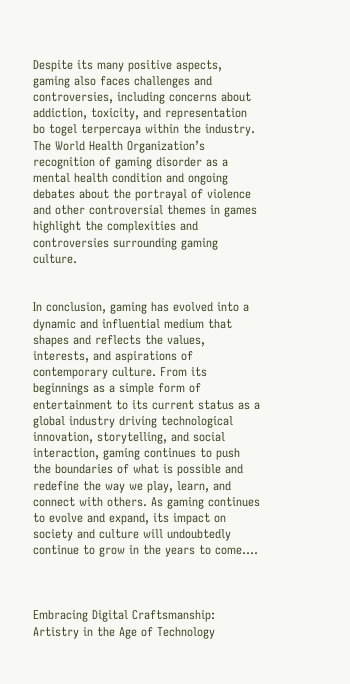Despite its many positive aspects, gaming also faces challenges and controversies, including concerns about addiction, toxicity, and representation bo togel terpercaya within the industry. The World Health Organization’s recognition of gaming disorder as a mental health condition and ongoing debates about the portrayal of violence and other controversial themes in games highlight the complexities and controversies surrounding gaming culture.


In conclusion, gaming has evolved into a dynamic and influential medium that shapes and reflects the values, interests, and aspirations of contemporary culture. From its beginnings as a simple form of entertainment to its current status as a global industry driving technological innovation, storytelling, and social interaction, gaming continues to push the boundaries of what is possible and redefine the way we play, learn, and connect with others. As gaming continues to evolve and expand, its impact on society and culture will undoubtedly continue to grow in the years to come.…



Embracing Digital Craftsmanship: Artistry in the Age of Technology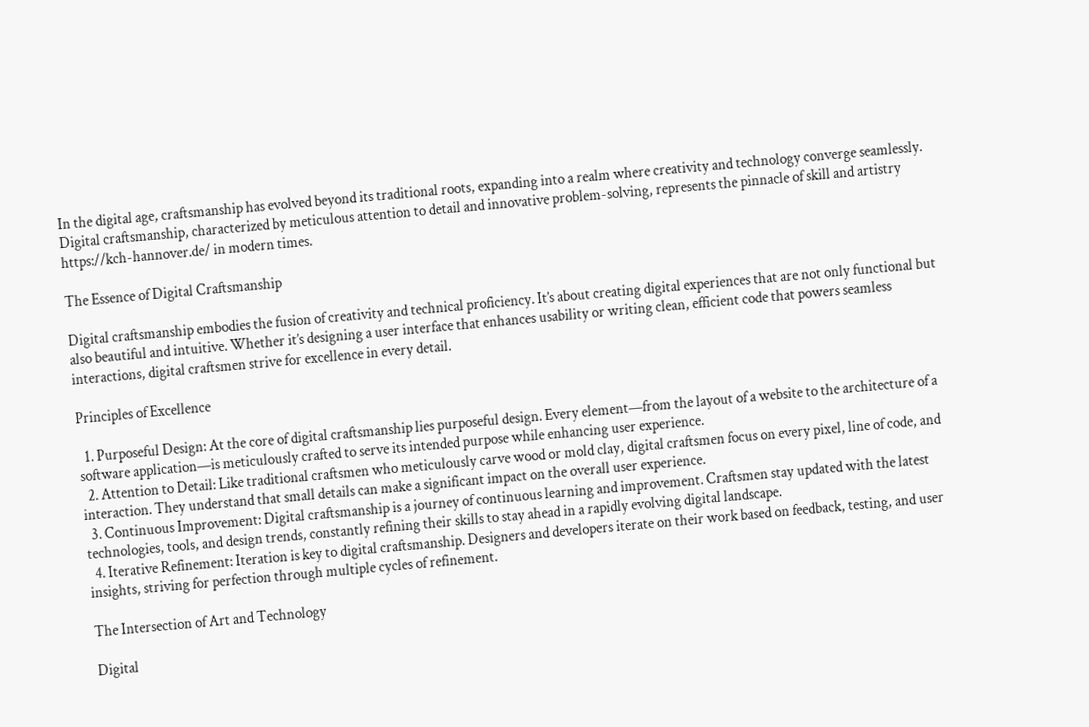In the digital age, craftsmanship has evolved beyond its traditional roots, expanding into a realm where creativity and technology converge seamlessly. Digital craftsmanship, characterized by meticulous attention to detail and innovative problem-solving, represents the pinnacle of skill and artistry https://kch-hannover.de/ in modern times.

The Essence of Digital Craftsmanship

Digital craftsmanship embodies the fusion of creativity and technical proficiency. It’s about creating digital experiences that are not only functional but also beautiful and intuitive. Whether it’s designing a user interface that enhances usability or writing clean, efficient code that powers seamless interactions, digital craftsmen strive for excellence in every detail.

Principles of Excellence

  1. Purposeful Design: At the core of digital craftsmanship lies purposeful design. Every element—from the layout of a website to the architecture of a software application—is meticulously crafted to serve its intended purpose while enhancing user experience.
  2. Attention to Detail: Like traditional craftsmen who meticulously carve wood or mold clay, digital craftsmen focus on every pixel, line of code, and interaction. They understand that small details can make a significant impact on the overall user experience.
  3. Continuous Improvement: Digital craftsmanship is a journey of continuous learning and improvement. Craftsmen stay updated with the latest technologies, tools, and design trends, constantly refining their skills to stay ahead in a rapidly evolving digital landscape.
  4. Iterative Refinement: Iteration is key to digital craftsmanship. Designers and developers iterate on their work based on feedback, testing, and user insights, striving for perfection through multiple cycles of refinement.

The Intersection of Art and Technology

Digital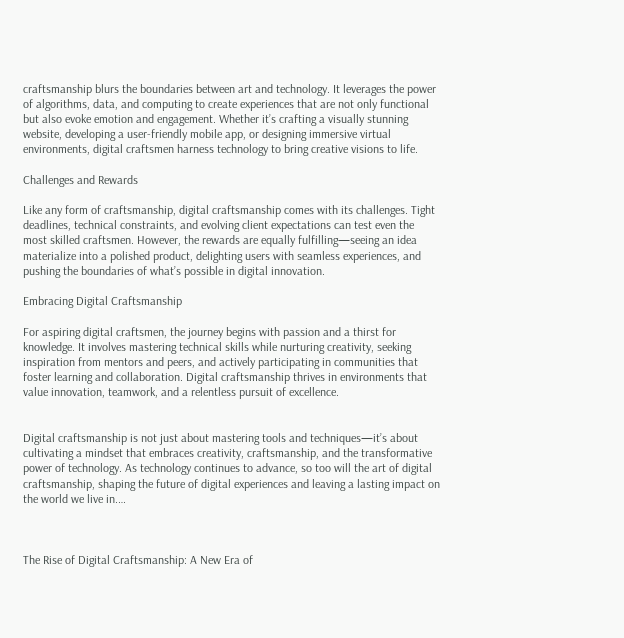craftsmanship blurs the boundaries between art and technology. It leverages the power of algorithms, data, and computing to create experiences that are not only functional but also evoke emotion and engagement. Whether it’s crafting a visually stunning website, developing a user-friendly mobile app, or designing immersive virtual environments, digital craftsmen harness technology to bring creative visions to life.

Challenges and Rewards

Like any form of craftsmanship, digital craftsmanship comes with its challenges. Tight deadlines, technical constraints, and evolving client expectations can test even the most skilled craftsmen. However, the rewards are equally fulfilling—seeing an idea materialize into a polished product, delighting users with seamless experiences, and pushing the boundaries of what’s possible in digital innovation.

Embracing Digital Craftsmanship

For aspiring digital craftsmen, the journey begins with passion and a thirst for knowledge. It involves mastering technical skills while nurturing creativity, seeking inspiration from mentors and peers, and actively participating in communities that foster learning and collaboration. Digital craftsmanship thrives in environments that value innovation, teamwork, and a relentless pursuit of excellence.


Digital craftsmanship is not just about mastering tools and techniques—it’s about cultivating a mindset that embraces creativity, craftsmanship, and the transformative power of technology. As technology continues to advance, so too will the art of digital craftsmanship, shaping the future of digital experiences and leaving a lasting impact on the world we live in.…



The Rise of Digital Craftsmanship: A New Era of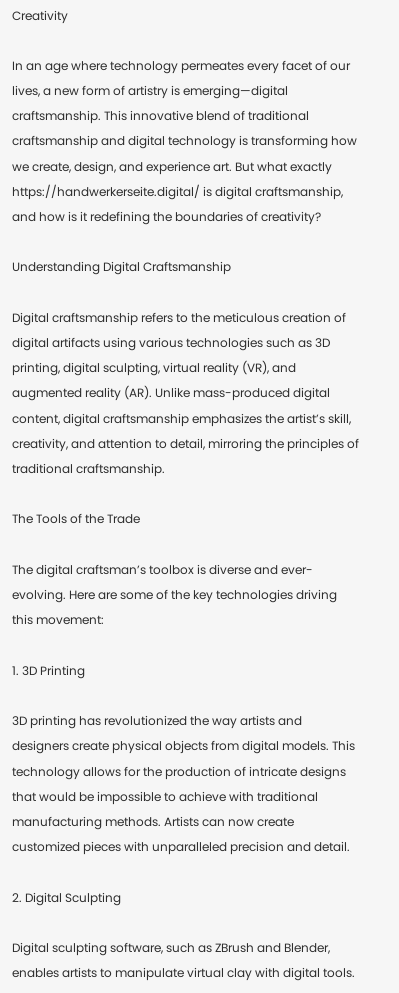Creativity

In an age where technology permeates every facet of our lives, a new form of artistry is emerging—digital craftsmanship. This innovative blend of traditional craftsmanship and digital technology is transforming how we create, design, and experience art. But what exactly https://handwerkerseite.digital/ is digital craftsmanship, and how is it redefining the boundaries of creativity?

Understanding Digital Craftsmanship

Digital craftsmanship refers to the meticulous creation of digital artifacts using various technologies such as 3D printing, digital sculpting, virtual reality (VR), and augmented reality (AR). Unlike mass-produced digital content, digital craftsmanship emphasizes the artist’s skill, creativity, and attention to detail, mirroring the principles of traditional craftsmanship.

The Tools of the Trade

The digital craftsman’s toolbox is diverse and ever-evolving. Here are some of the key technologies driving this movement:

1. 3D Printing

3D printing has revolutionized the way artists and designers create physical objects from digital models. This technology allows for the production of intricate designs that would be impossible to achieve with traditional manufacturing methods. Artists can now create customized pieces with unparalleled precision and detail.

2. Digital Sculpting

Digital sculpting software, such as ZBrush and Blender, enables artists to manipulate virtual clay with digital tools.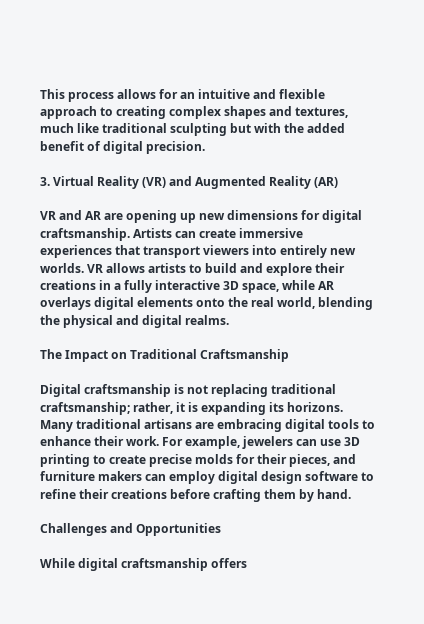This process allows for an intuitive and flexible approach to creating complex shapes and textures, much like traditional sculpting but with the added benefit of digital precision.

3. Virtual Reality (VR) and Augmented Reality (AR)

VR and AR are opening up new dimensions for digital craftsmanship. Artists can create immersive experiences that transport viewers into entirely new worlds. VR allows artists to build and explore their creations in a fully interactive 3D space, while AR overlays digital elements onto the real world, blending the physical and digital realms.

The Impact on Traditional Craftsmanship

Digital craftsmanship is not replacing traditional craftsmanship; rather, it is expanding its horizons. Many traditional artisans are embracing digital tools to enhance their work. For example, jewelers can use 3D printing to create precise molds for their pieces, and furniture makers can employ digital design software to refine their creations before crafting them by hand.

Challenges and Opportunities

While digital craftsmanship offers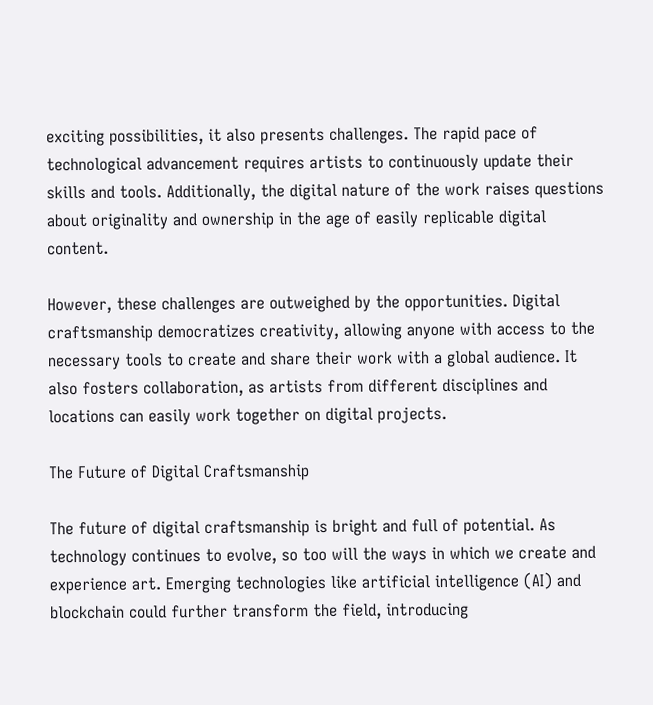exciting possibilities, it also presents challenges. The rapid pace of technological advancement requires artists to continuously update their skills and tools. Additionally, the digital nature of the work raises questions about originality and ownership in the age of easily replicable digital content.

However, these challenges are outweighed by the opportunities. Digital craftsmanship democratizes creativity, allowing anyone with access to the necessary tools to create and share their work with a global audience. It also fosters collaboration, as artists from different disciplines and locations can easily work together on digital projects.

The Future of Digital Craftsmanship

The future of digital craftsmanship is bright and full of potential. As technology continues to evolve, so too will the ways in which we create and experience art. Emerging technologies like artificial intelligence (AI) and blockchain could further transform the field, introducing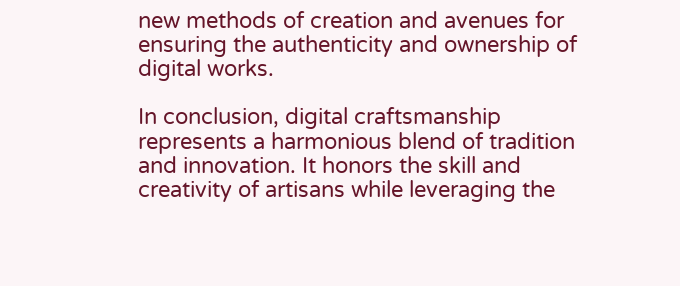new methods of creation and avenues for ensuring the authenticity and ownership of digital works.

In conclusion, digital craftsmanship represents a harmonious blend of tradition and innovation. It honors the skill and creativity of artisans while leveraging the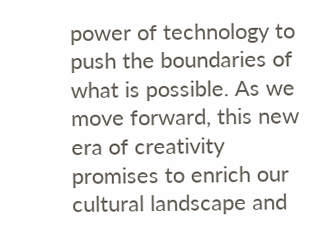power of technology to push the boundaries of what is possible. As we move forward, this new era of creativity promises to enrich our cultural landscape and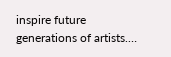inspire future generations of artists.…